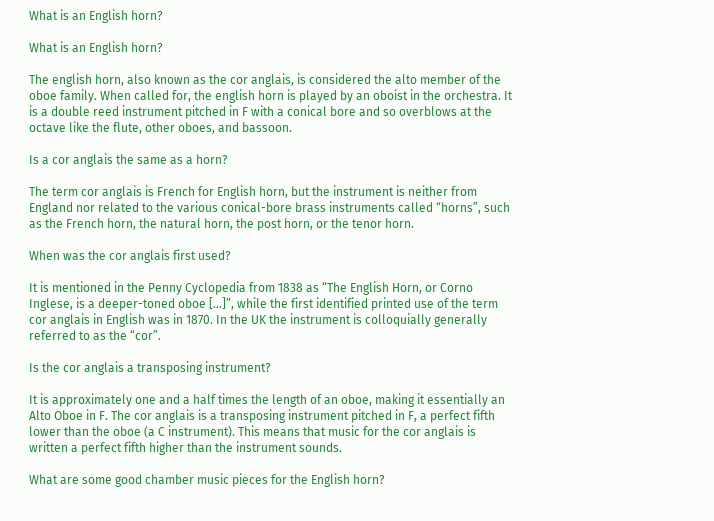What is an English horn?

What is an English horn?

The english horn, also known as the cor anglais, is considered the alto member of the oboe family. When called for, the english horn is played by an oboist in the orchestra. It is a double reed instrument pitched in F with a conical bore and so overblows at the octave like the flute, other oboes, and bassoon.

Is a cor anglais the same as a horn?

The term cor anglais is French for English horn, but the instrument is neither from England nor related to the various conical-bore brass instruments called “horns”, such as the French horn, the natural horn, the post horn, or the tenor horn.

When was the cor anglais first used?

It is mentioned in the Penny Cyclopedia from 1838 as “The English Horn, or Corno Inglese, is a deeper-toned oboe […]”, while the first identified printed use of the term cor anglais in English was in 1870. In the UK the instrument is colloquially generally referred to as the “cor”.

Is the cor anglais a transposing instrument?

It is approximately one and a half times the length of an oboe, making it essentially an Alto Oboe in F. The cor anglais is a transposing instrument pitched in F, a perfect fifth lower than the oboe (a C instrument). This means that music for the cor anglais is written a perfect fifth higher than the instrument sounds.

What are some good chamber music pieces for the English horn?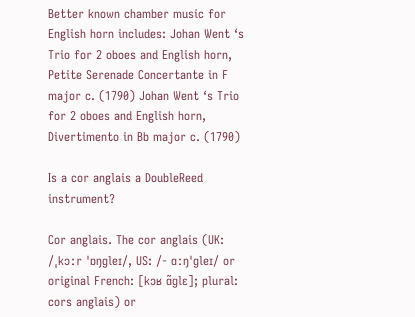Better known chamber music for English horn includes: Johan Went ‘s Trio for 2 oboes and English horn, Petite Serenade Concertante in F major c. (1790) Johan Went ‘s Trio for 2 oboes and English horn, Divertimento in Bb major c. (1790)

Is a cor anglais a DoubleReed instrument?

Cor anglais. The cor anglais (UK: /ˌkɔːr ˈɒŋɡleɪ/, US: /- ɑːŋˈɡleɪ/ or original French: [kɔʁ ɑ̃ɡlɛ]; plural: cors anglais) or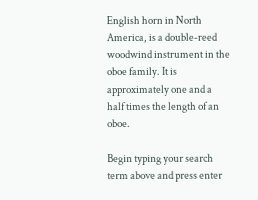English horn in North America, is a double-reed woodwind instrument in the oboe family. It is approximately one and a half times the length of an oboe.

Begin typing your search term above and press enter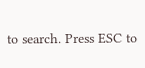to search. Press ESC to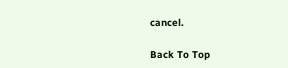cancel.

Back To Top